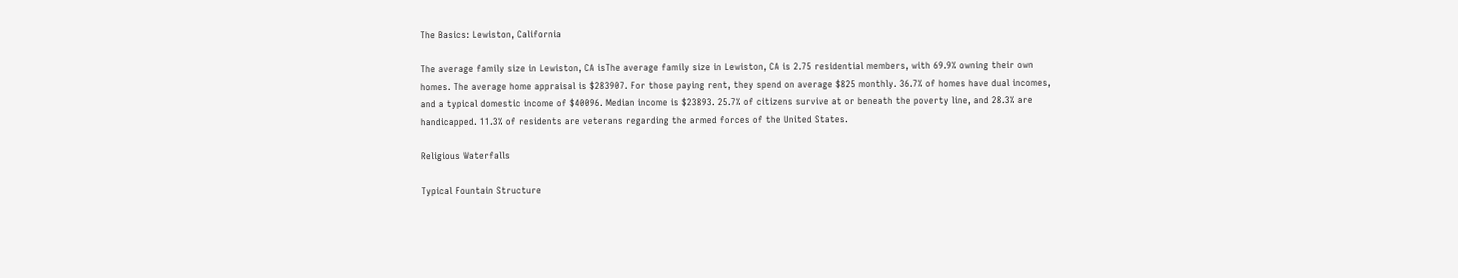The Basics: Lewiston, California

The average family size in Lewiston, CA isThe average family size in Lewiston, CA is 2.75 residential members, with 69.9% owning their own homes. The average home appraisal is $283907. For those paying rent, they spend on average $825 monthly. 36.7% of homes have dual incomes, and a typical domestic income of $40096. Median income is $23893. 25.7% of citizens survive at or beneath the poverty line, and 28.3% are handicapped. 11.3% of residents are veterans regarding the armed forces of the United States.

Religious Waterfalls

Typical Fountain Structure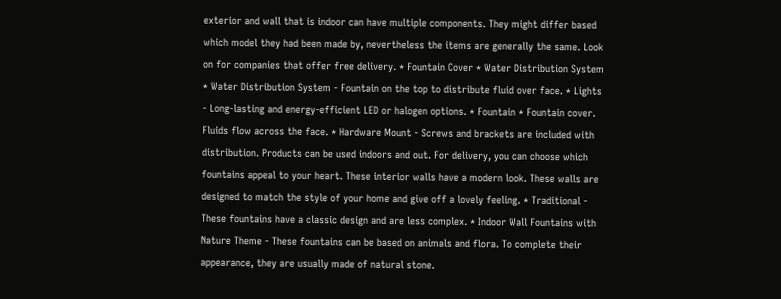exterior and wall that is indoor can have multiple components. They might differ based which model they had been made by, nevertheless the items are generally the same. Look on for companies that offer free delivery. * Fountain Cover * Water Distribution System * Water Distribution System - Fountain on the top to distribute fluid over face. * Lights - Long-lasting and energy-efficient LED or halogen options. * Fountain * Fountain cover. Fluids flow across the face. * Hardware Mount - Screws and brackets are included with distribution. Products can be used indoors and out. For delivery, you can choose which fountains appeal to your heart. These interior walls have a modern look. These walls are designed to match the style of your home and give off a lovely feeling. * Traditional - These fountains have a classic design and are less complex. * Indoor Wall Fountains with Nature Theme - These fountains can be based on animals and flora. To complete their appearance, they are usually made of natural stone.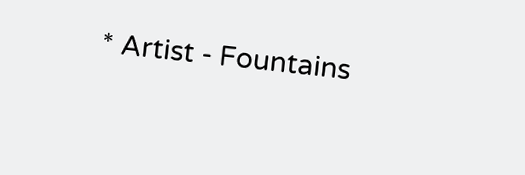* Artist - Fountains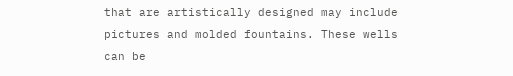that are artistically designed may include pictures and molded fountains. These wells can be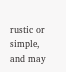rustic or simple, and may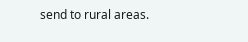send to rural areas.